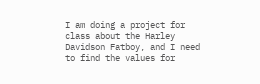I am doing a project for class about the Harley Davidson Fatboy, and I need to find the values for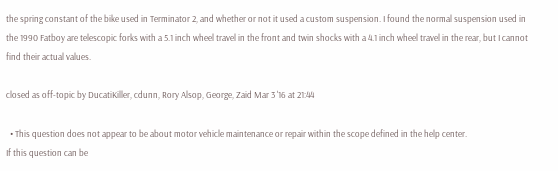the spring constant of the bike used in Terminator 2, and whether or not it used a custom suspension. I found the normal suspension used in the 1990 Fatboy are telescopic forks with a 5.1 inch wheel travel in the front and twin shocks with a 4.1 inch wheel travel in the rear, but I cannot find their actual values.

closed as off-topic by DucatiKiller, cdunn, Rory Alsop, George, Zaid Mar 3 '16 at 21:44

  • This question does not appear to be about motor vehicle maintenance or repair within the scope defined in the help center.
If this question can be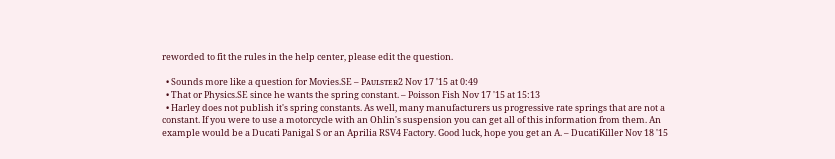reworded to fit the rules in the help center, please edit the question.

  • Sounds more like a question for Movies.SE – Pᴀᴜʟsᴛᴇʀ2 Nov 17 '15 at 0:49
  • That or Physics.SE since he wants the spring constant. – Poisson Fish Nov 17 '15 at 15:13
  • Harley does not publish it's spring constants. As well, many manufacturers us progressive rate springs that are not a constant. If you were to use a motorcycle with an Ohlin's suspension you can get all of this information from them. An example would be a Ducati Panigal S or an Aprilia RSV4 Factory. Good luck, hope you get an A. – DucatiKiller Nov 18 '15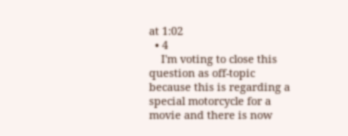at 1:02
  • 4
    I'm voting to close this question as off-topic because this is regarding a special motorcycle for a movie and there is now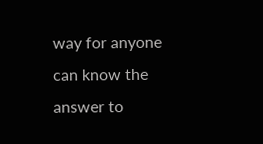way for anyone can know the answer to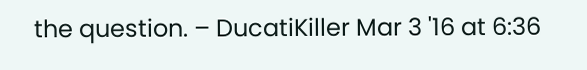the question. – DucatiKiller Mar 3 '16 at 6:36